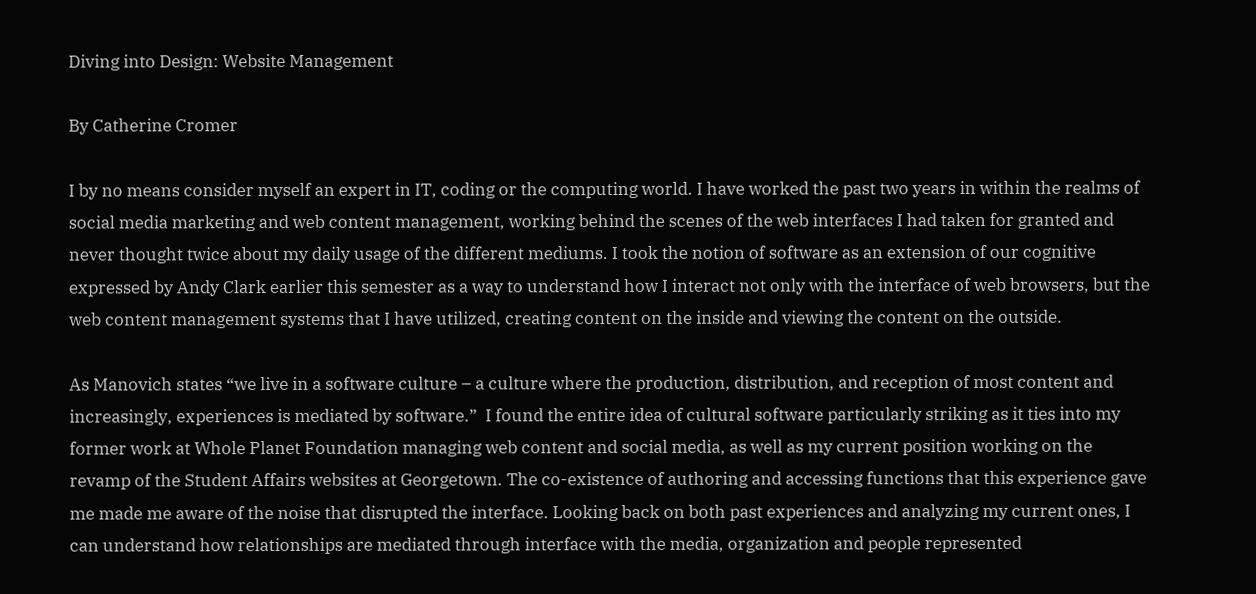Diving into Design: Website Management

By Catherine Cromer

I by no means consider myself an expert in IT, coding or the computing world. I have worked the past two years in within the realms of social media marketing and web content management, working behind the scenes of the web interfaces I had taken for granted and never thought twice about my daily usage of the different mediums. I took the notion of software as an extension of our cognitive expressed by Andy Clark earlier this semester as a way to understand how I interact not only with the interface of web browsers, but the web content management systems that I have utilized, creating content on the inside and viewing the content on the outside.

As Manovich states “we live in a software culture – a culture where the production, distribution, and reception of most content and increasingly, experiences is mediated by software.”  I found the entire idea of cultural software particularly striking as it ties into my former work at Whole Planet Foundation managing web content and social media, as well as my current position working on the revamp of the Student Affairs websites at Georgetown. The co-existence of authoring and accessing functions that this experience gave me made me aware of the noise that disrupted the interface. Looking back on both past experiences and analyzing my current ones, I can understand how relationships are mediated through interface with the media, organization and people represented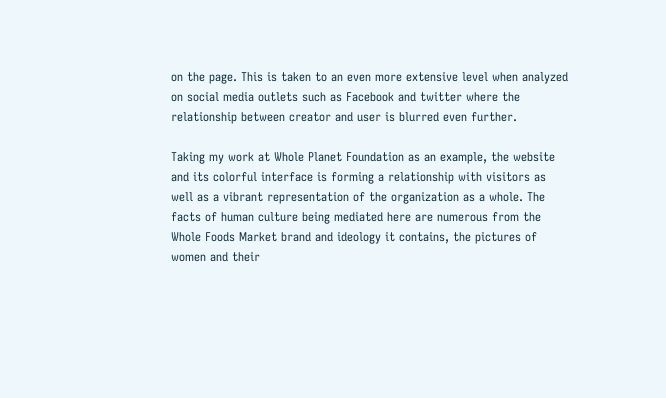on the page. This is taken to an even more extensive level when analyzed on social media outlets such as Facebook and twitter where the relationship between creator and user is blurred even further.

Taking my work at Whole Planet Foundation as an example, the website and its colorful interface is forming a relationship with visitors as well as a vibrant representation of the organization as a whole. The facts of human culture being mediated here are numerous from the Whole Foods Market brand and ideology it contains, the pictures of women and their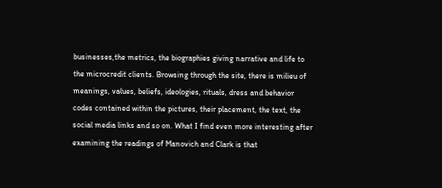businesses,the metrics, the biographies giving narrative and life to the microcredit clients. Browsing through the site, there is milieu of meanings, values, beliefs, ideologies, rituals, dress and behavior codes contained within the pictures, their placement, the text, the social media links and so on. What I find even more interesting after examining the readings of Manovich and Clark is that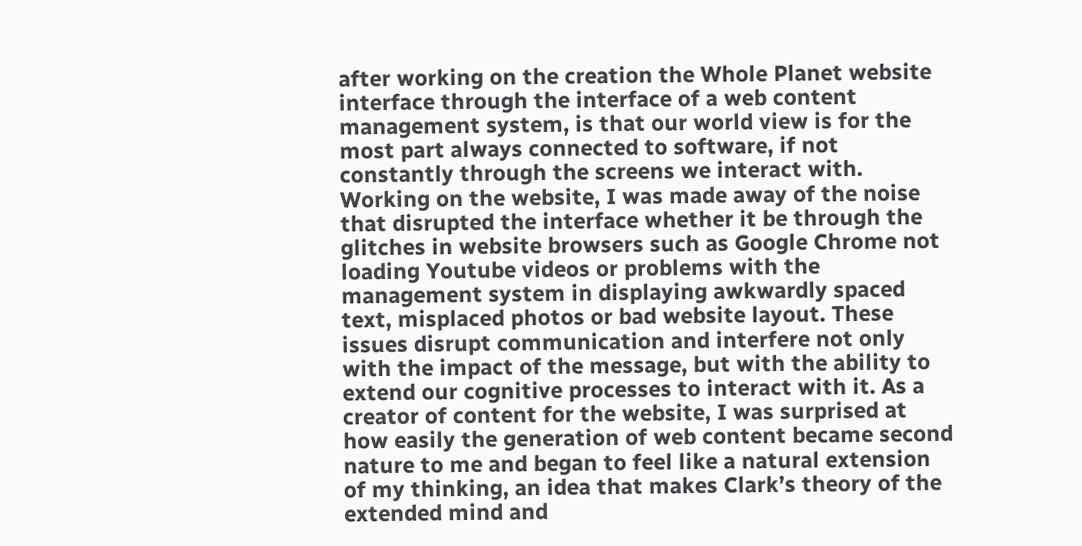after working on the creation the Whole Planet website interface through the interface of a web content management system, is that our world view is for the most part always connected to software, if not constantly through the screens we interact with. Working on the website, I was made away of the noise that disrupted the interface whether it be through the glitches in website browsers such as Google Chrome not loading Youtube videos or problems with the management system in displaying awkwardly spaced text, misplaced photos or bad website layout. These issues disrupt communication and interfere not only with the impact of the message, but with the ability to extend our cognitive processes to interact with it. As a creator of content for the website, I was surprised at how easily the generation of web content became second nature to me and began to feel like a natural extension of my thinking, an idea that makes Clark’s theory of the extended mind and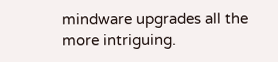mindware upgrades all the more intriguing.